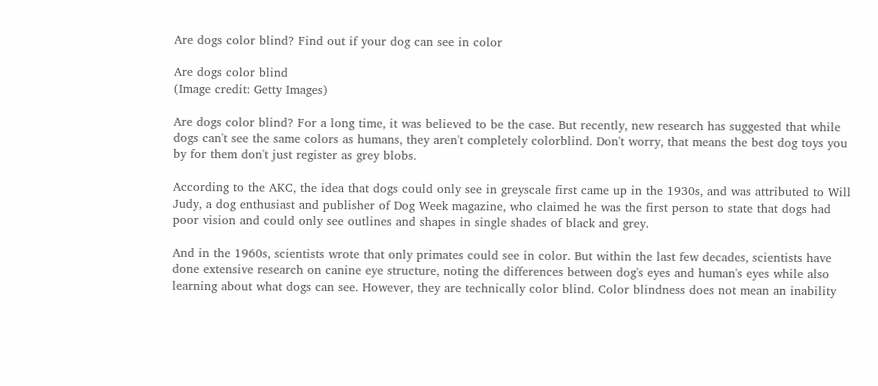Are dogs color blind? Find out if your dog can see in color

Are dogs color blind
(Image credit: Getty Images)

Are dogs color blind? For a long time, it was believed to be the case. But recently, new research has suggested that while dogs can't see the same colors as humans, they aren't completely colorblind. Don't worry, that means the best dog toys you by for them don't just register as grey blobs.

According to the AKC, the idea that dogs could only see in greyscale first came up in the 1930s, and was attributed to Will Judy, a dog enthusiast and publisher of Dog Week magazine, who claimed he was the first person to state that dogs had poor vision and could only see outlines and shapes in single shades of black and grey.

And in the 1960s, scientists wrote that only primates could see in color. But within the last few decades, scientists have done extensive research on canine eye structure, noting the differences between dog's eyes and human's eyes while also learning about what dogs can see. However, they are technically color blind. Color blindness does not mean an inability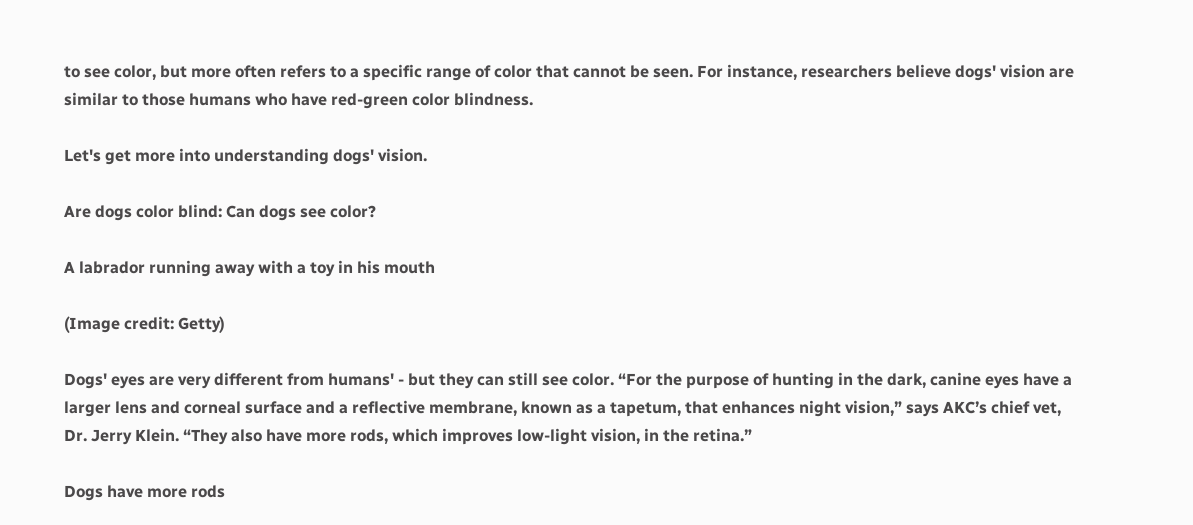to see color, but more often refers to a specific range of color that cannot be seen. For instance, researchers believe dogs' vision are similar to those humans who have red-green color blindness.

Let's get more into understanding dogs' vision.

Are dogs color blind: Can dogs see color?

A labrador running away with a toy in his mouth

(Image credit: Getty)

Dogs' eyes are very different from humans' - but they can still see color. “For the purpose of hunting in the dark, canine eyes have a larger lens and corneal surface and a reflective membrane, known as a tapetum, that enhances night vision,” says AKC’s chief vet, Dr. Jerry Klein. “They also have more rods, which improves low-light vision, in the retina.”

Dogs have more rods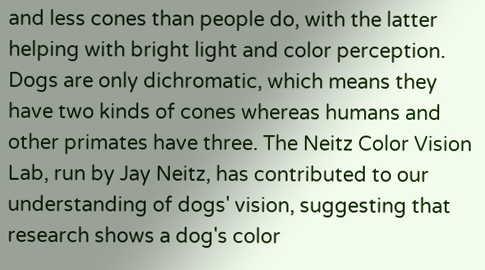and less cones than people do, with the latter helping with bright light and color perception. Dogs are only dichromatic, which means they have two kinds of cones whereas humans and other primates have three. The Neitz Color Vision Lab, run by Jay Neitz, has contributed to our understanding of dogs' vision, suggesting that research shows a dog's color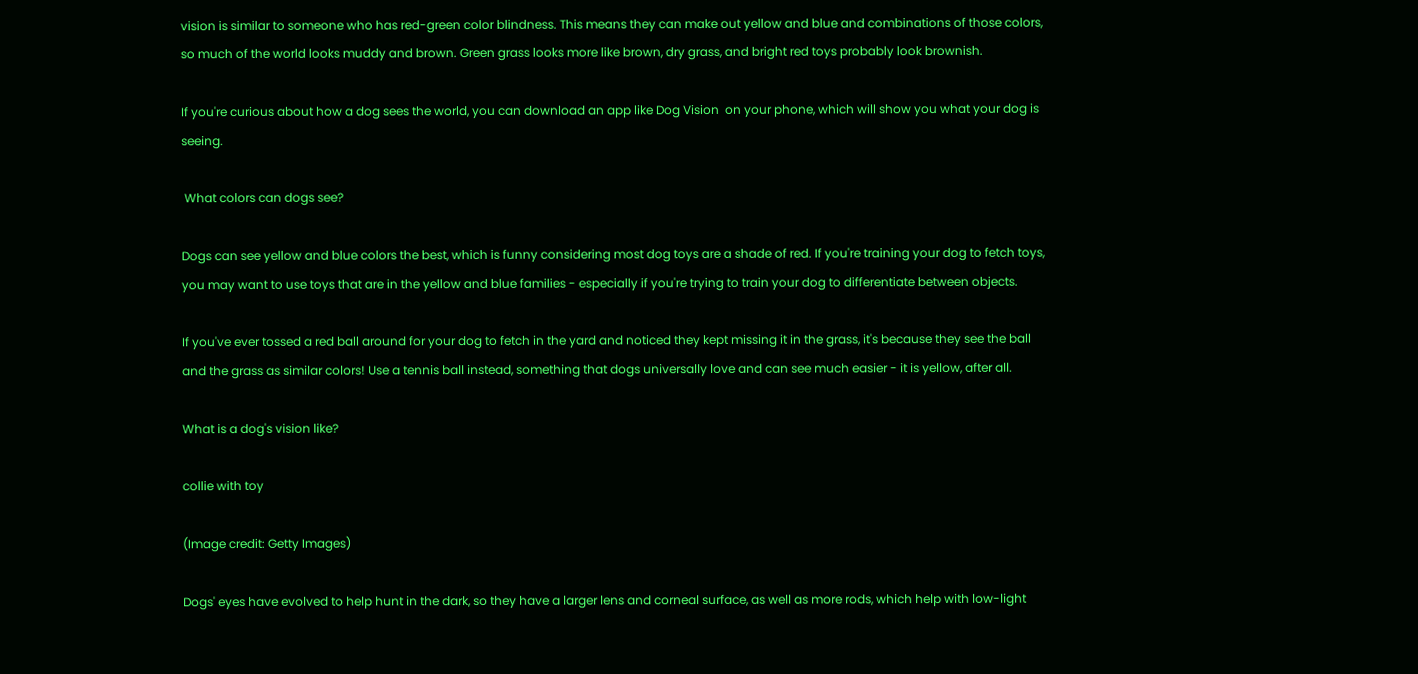vision is similar to someone who has red-green color blindness. This means they can make out yellow and blue and combinations of those colors, so much of the world looks muddy and brown. Green grass looks more like brown, dry grass, and bright red toys probably look brownish.

If you're curious about how a dog sees the world, you can download an app like Dog Vision  on your phone, which will show you what your dog is seeing.

 What colors can dogs see?

Dogs can see yellow and blue colors the best, which is funny considering most dog toys are a shade of red. If you're training your dog to fetch toys, you may want to use toys that are in the yellow and blue families - especially if you're trying to train your dog to differentiate between objects.

If you've ever tossed a red ball around for your dog to fetch in the yard and noticed they kept missing it in the grass, it's because they see the ball and the grass as similar colors! Use a tennis ball instead, something that dogs universally love and can see much easier - it is yellow, after all.

What is a dog's vision like?

collie with toy

(Image credit: Getty Images)

Dogs' eyes have evolved to help hunt in the dark, so they have a larger lens and corneal surface, as well as more rods, which help with low-light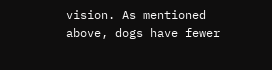vision. As mentioned above, dogs have fewer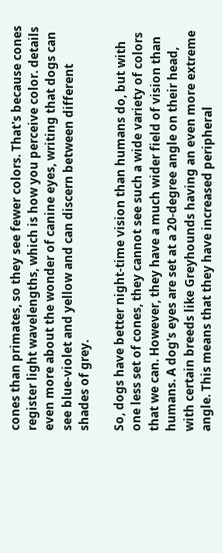cones than primates, so they see fewer colors. That's because cones register light wavelengths, which is how you perceive color. details even more about the wonder of canine eyes, writing that dogs can see blue-violet and yellow and can discern between different shades of grey.

So, dogs have better night-time vision than humans do, but with one less set of cones, they cannot see such a wide variety of colors that we can. However, they have a much wider field of vision than humans. A dog's eyes are set at a 20-degree angle on their head, with certain breeds like Greyhounds having an even more extreme angle. This means that they have increased peripheral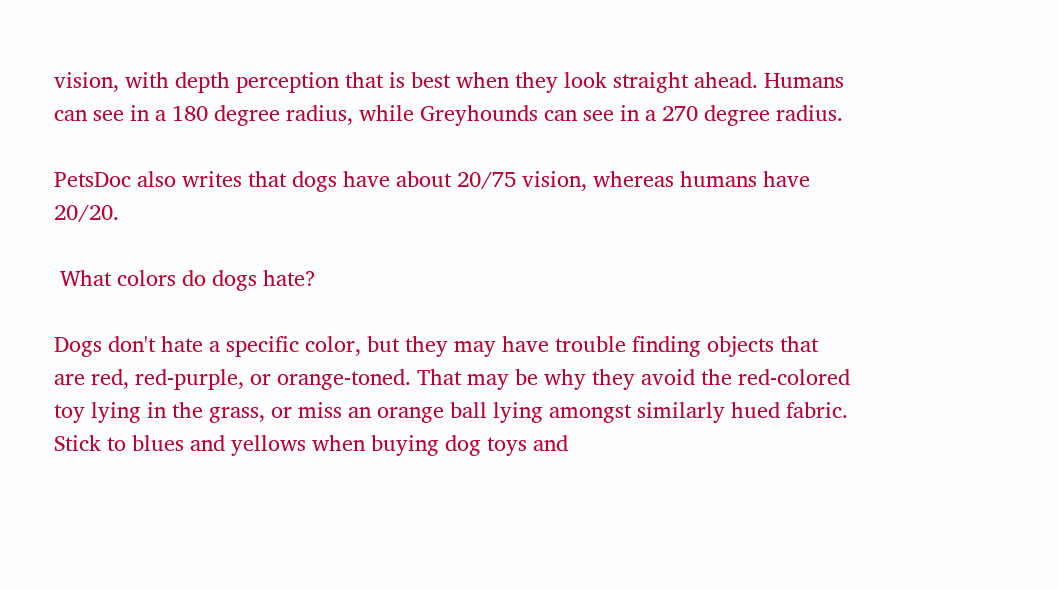vision, with depth perception that is best when they look straight ahead. Humans can see in a 180 degree radius, while Greyhounds can see in a 270 degree radius.

PetsDoc also writes that dogs have about 20/75 vision, whereas humans have 20/20.

 What colors do dogs hate?

Dogs don't hate a specific color, but they may have trouble finding objects that are red, red-purple, or orange-toned. That may be why they avoid the red-colored toy lying in the grass, or miss an orange ball lying amongst similarly hued fabric. Stick to blues and yellows when buying dog toys and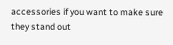accessories if you want to make sure they stand out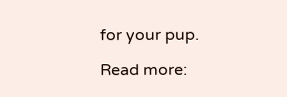for your pup.

Read more: